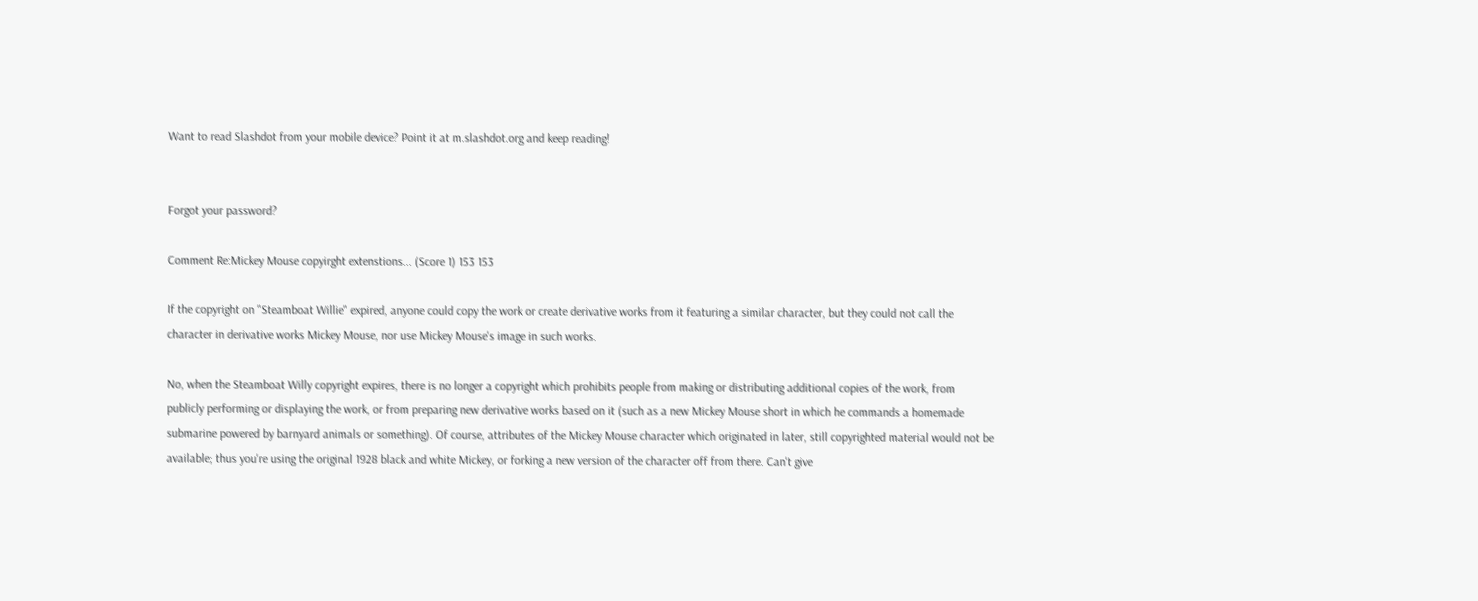Want to read Slashdot from your mobile device? Point it at m.slashdot.org and keep reading!


Forgot your password?

Comment Re:Mickey Mouse copyirght extenstions... (Score 1) 153 153

If the copyright on "Steamboat Willie" expired, anyone could copy the work or create derivative works from it featuring a similar character, but they could not call the character in derivative works Mickey Mouse, nor use Mickey Mouse's image in such works.

No, when the Steamboat Willy copyright expires, there is no longer a copyright which prohibits people from making or distributing additional copies of the work, from publicly performing or displaying the work, or from preparing new derivative works based on it (such as a new Mickey Mouse short in which he commands a homemade submarine powered by barnyard animals or something). Of course, attributes of the Mickey Mouse character which originated in later, still copyrighted material would not be available; thus you're using the original 1928 black and white Mickey, or forking a new version of the character off from there. Can't give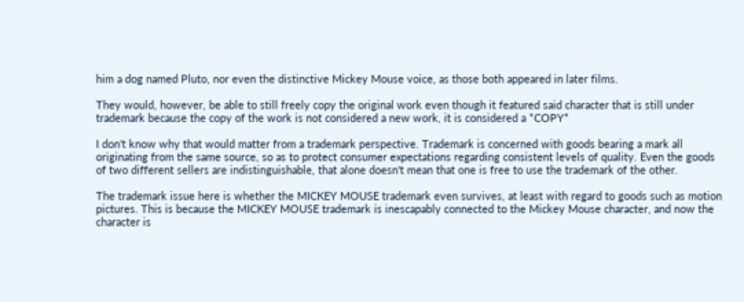him a dog named Pluto, nor even the distinctive Mickey Mouse voice, as those both appeared in later films.

They would, however, be able to still freely copy the original work even though it featured said character that is still under trademark because the copy of the work is not considered a new work, it is considered a *COPY*

I don't know why that would matter from a trademark perspective. Trademark is concerned with goods bearing a mark all originating from the same source, so as to protect consumer expectations regarding consistent levels of quality. Even the goods of two different sellers are indistinguishable, that alone doesn't mean that one is free to use the trademark of the other.

The trademark issue here is whether the MICKEY MOUSE trademark even survives, at least with regard to goods such as motion pictures. This is because the MICKEY MOUSE trademark is inescapably connected to the Mickey Mouse character, and now the character is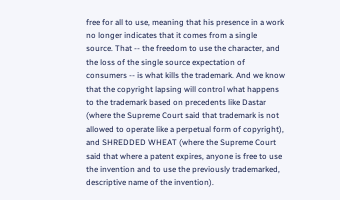free for all to use, meaning that his presence in a work no longer indicates that it comes from a single source. That -- the freedom to use the character, and the loss of the single source expectation of consumers -- is what kills the trademark. And we know that the copyright lapsing will control what happens to the trademark based on precedents like Dastar (where the Supreme Court said that trademark is not allowed to operate like a perpetual form of copyright), and SHREDDED WHEAT (where the Supreme Court said that where a patent expires, anyone is free to use the invention and to use the previously trademarked, descriptive name of the invention).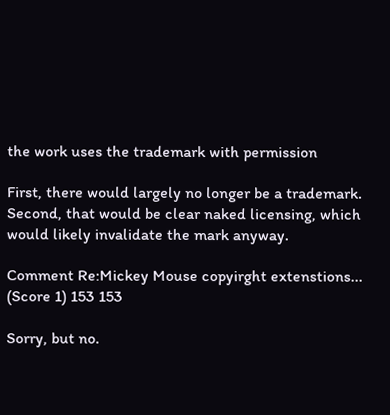the work uses the trademark with permission

First, there would largely no longer be a trademark. Second, that would be clear naked licensing, which would likely invalidate the mark anyway.

Comment Re:Mickey Mouse copyirght extenstions... (Score 1) 153 153

Sorry, but no.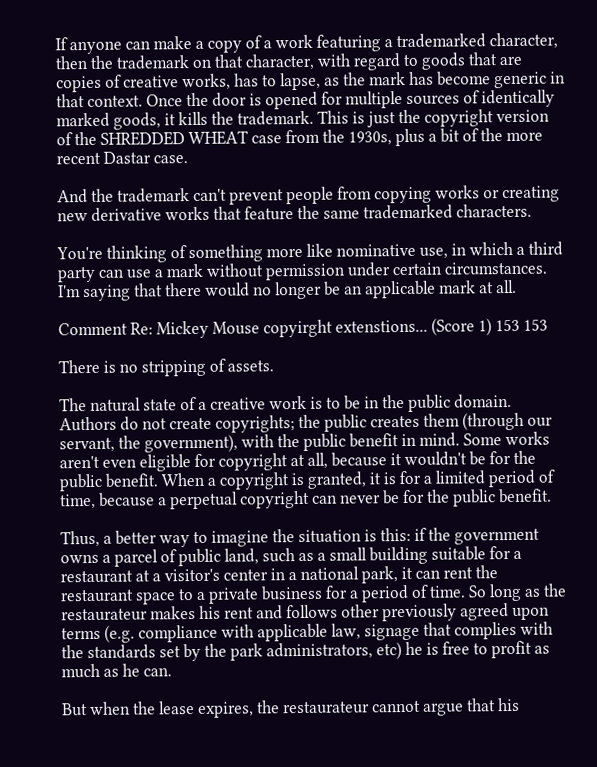If anyone can make a copy of a work featuring a trademarked character, then the trademark on that character, with regard to goods that are copies of creative works, has to lapse, as the mark has become generic in that context. Once the door is opened for multiple sources of identically marked goods, it kills the trademark. This is just the copyright version of the SHREDDED WHEAT case from the 1930s, plus a bit of the more recent Dastar case.

And the trademark can't prevent people from copying works or creating new derivative works that feature the same trademarked characters.

You're thinking of something more like nominative use, in which a third party can use a mark without permission under certain circumstances. I'm saying that there would no longer be an applicable mark at all.

Comment Re: Mickey Mouse copyirght extenstions... (Score 1) 153 153

There is no stripping of assets.

The natural state of a creative work is to be in the public domain. Authors do not create copyrights; the public creates them (through our servant, the government), with the public benefit in mind. Some works aren't even eligible for copyright at all, because it wouldn't be for the public benefit. When a copyright is granted, it is for a limited period of time, because a perpetual copyright can never be for the public benefit.

Thus, a better way to imagine the situation is this: if the government owns a parcel of public land, such as a small building suitable for a restaurant at a visitor's center in a national park, it can rent the restaurant space to a private business for a period of time. So long as the restaurateur makes his rent and follows other previously agreed upon terms (e.g. compliance with applicable law, signage that complies with the standards set by the park administrators, etc) he is free to profit as much as he can.

But when the lease expires, the restaurateur cannot argue that his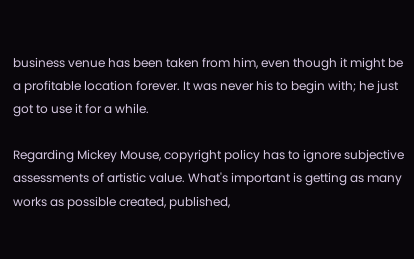business venue has been taken from him, even though it might be a profitable location forever. It was never his to begin with; he just got to use it for a while.

Regarding Mickey Mouse, copyright policy has to ignore subjective assessments of artistic value. What's important is getting as many works as possible created, published,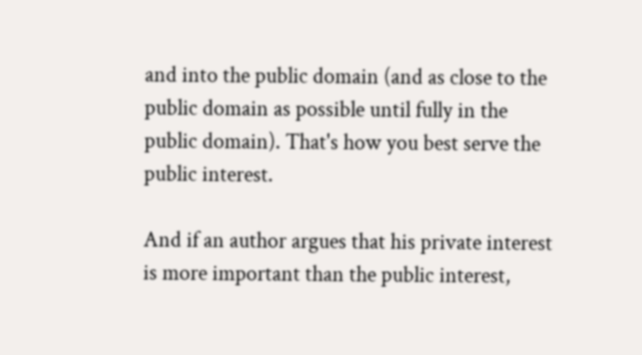and into the public domain (and as close to the public domain as possible until fully in the public domain). That's how you best serve the public interest.

And if an author argues that his private interest is more important than the public interest,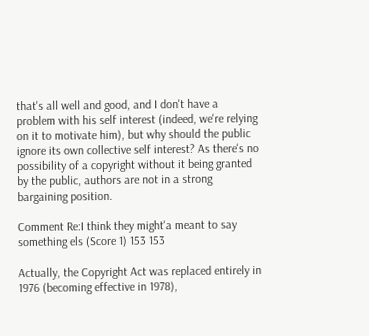that's all well and good, and I don't have a problem with his self interest (indeed, we're relying on it to motivate him), but why should the public ignore its own collective self interest? As there's no possibility of a copyright without it being granted by the public, authors are not in a strong bargaining position.

Comment Re:I think they might'a meant to say something els (Score 1) 153 153

Actually, the Copyright Act was replaced entirely in 1976 (becoming effective in 1978),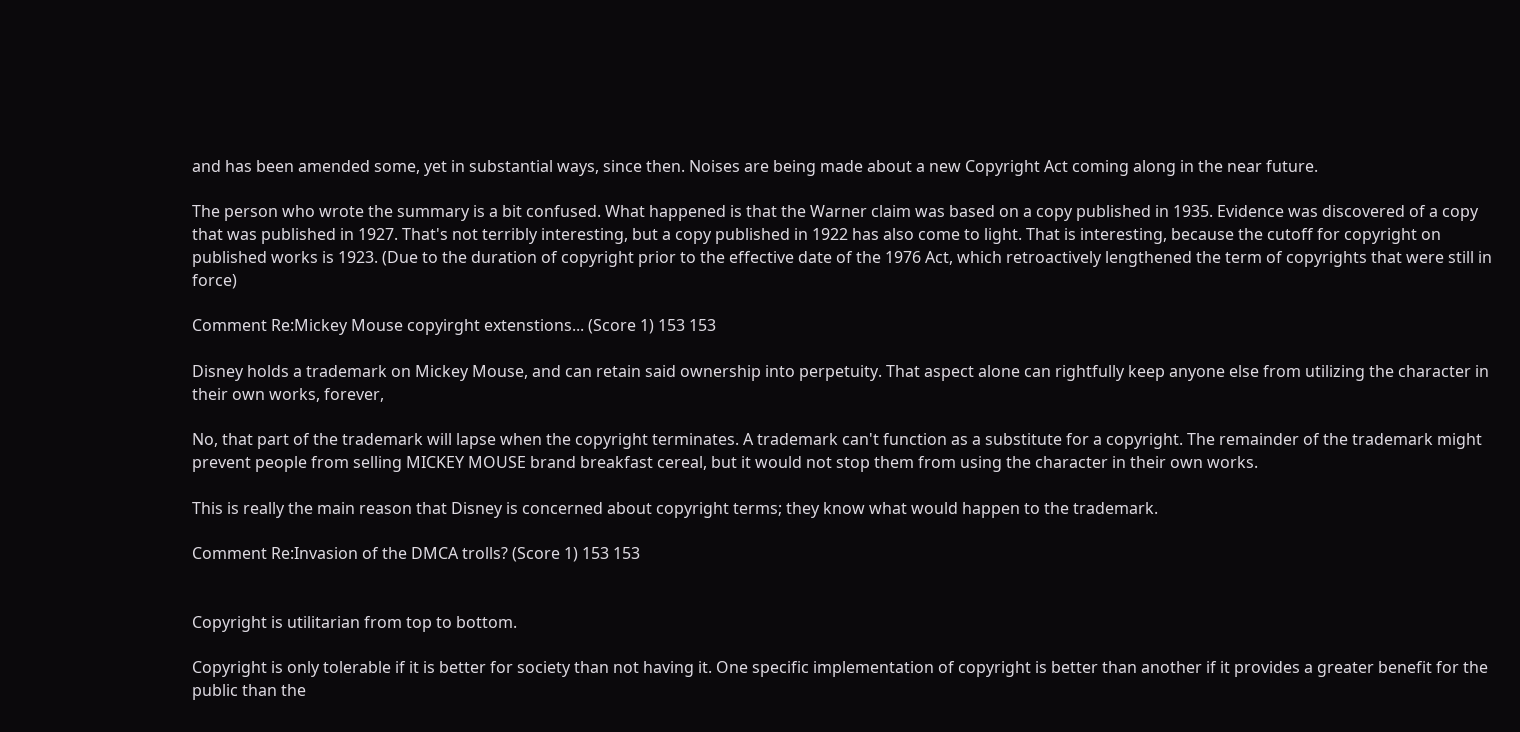and has been amended some, yet in substantial ways, since then. Noises are being made about a new Copyright Act coming along in the near future.

The person who wrote the summary is a bit confused. What happened is that the Warner claim was based on a copy published in 1935. Evidence was discovered of a copy that was published in 1927. That's not terribly interesting, but a copy published in 1922 has also come to light. That is interesting, because the cutoff for copyright on published works is 1923. (Due to the duration of copyright prior to the effective date of the 1976 Act, which retroactively lengthened the term of copyrights that were still in force)

Comment Re:Mickey Mouse copyirght extenstions... (Score 1) 153 153

Disney holds a trademark on Mickey Mouse, and can retain said ownership into perpetuity. That aspect alone can rightfully keep anyone else from utilizing the character in their own works, forever,

No, that part of the trademark will lapse when the copyright terminates. A trademark can't function as a substitute for a copyright. The remainder of the trademark might prevent people from selling MICKEY MOUSE brand breakfast cereal, but it would not stop them from using the character in their own works.

This is really the main reason that Disney is concerned about copyright terms; they know what would happen to the trademark.

Comment Re:Invasion of the DMCA trolls? (Score 1) 153 153


Copyright is utilitarian from top to bottom.

Copyright is only tolerable if it is better for society than not having it. One specific implementation of copyright is better than another if it provides a greater benefit for the public than the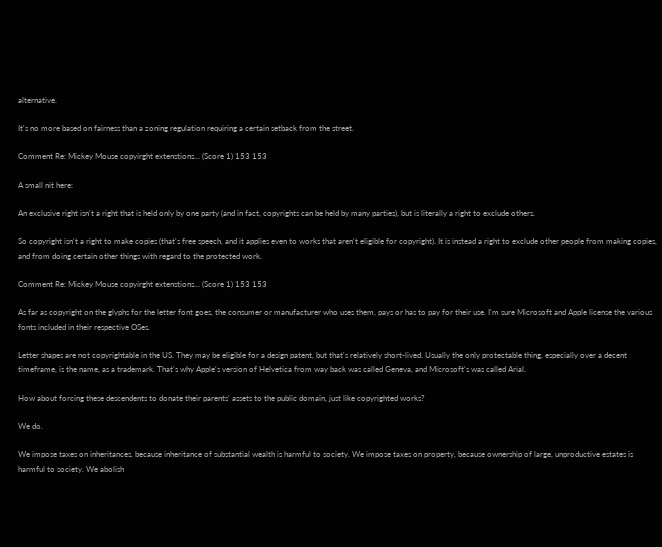alternative.

It's no more based on fairness than a zoning regulation requiring a certain setback from the street.

Comment Re: Mickey Mouse copyirght extenstions... (Score 1) 153 153

A small nit here:

An exclusive right isn't a right that is held only by one party (and in fact, copyrights can be held by many parties), but is literally a right to exclude others.

So copyright isn't a right to make copies (that's free speech, and it applies even to works that aren't eligible for copyright). It is instead a right to exclude other people from making copies, and from doing certain other things with regard to the protected work.

Comment Re: Mickey Mouse copyirght extenstions... (Score 1) 153 153

As far as copyright on the glyphs for the letter font goes, the consumer or manufacturer who uses them, pays or has to pay for their use. I'm sure Microsoft and Apple license the various fonts included in their respective OSes.

Letter shapes are not copyrightable in the US. They may be eligible for a design patent, but that's relatively short-lived. Usually the only protectable thing, especially over a decent timeframe, is the name, as a trademark. That's why Apple's version of Helvetica from way back was called Geneva, and Microsoft's was called Arial.

How about forcing these descendents to donate their parents' assets to the public domain, just like copyrighted works?

We do.

We impose taxes on inheritances, because inheritance of substantial wealth is harmful to society. We impose taxes on property, because ownership of large, unproductive estates is harmful to society. We abolish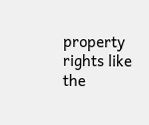property rights like the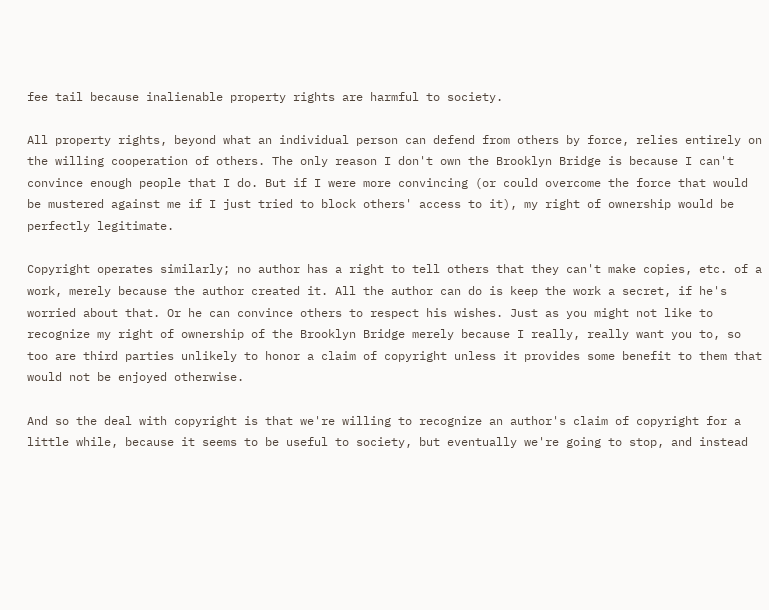fee tail because inalienable property rights are harmful to society.

All property rights, beyond what an individual person can defend from others by force, relies entirely on the willing cooperation of others. The only reason I don't own the Brooklyn Bridge is because I can't convince enough people that I do. But if I were more convincing (or could overcome the force that would be mustered against me if I just tried to block others' access to it), my right of ownership would be perfectly legitimate.

Copyright operates similarly; no author has a right to tell others that they can't make copies, etc. of a work, merely because the author created it. All the author can do is keep the work a secret, if he's worried about that. Or he can convince others to respect his wishes. Just as you might not like to recognize my right of ownership of the Brooklyn Bridge merely because I really, really want you to, so too are third parties unlikely to honor a claim of copyright unless it provides some benefit to them that would not be enjoyed otherwise.

And so the deal with copyright is that we're willing to recognize an author's claim of copyright for a little while, because it seems to be useful to society, but eventually we're going to stop, and instead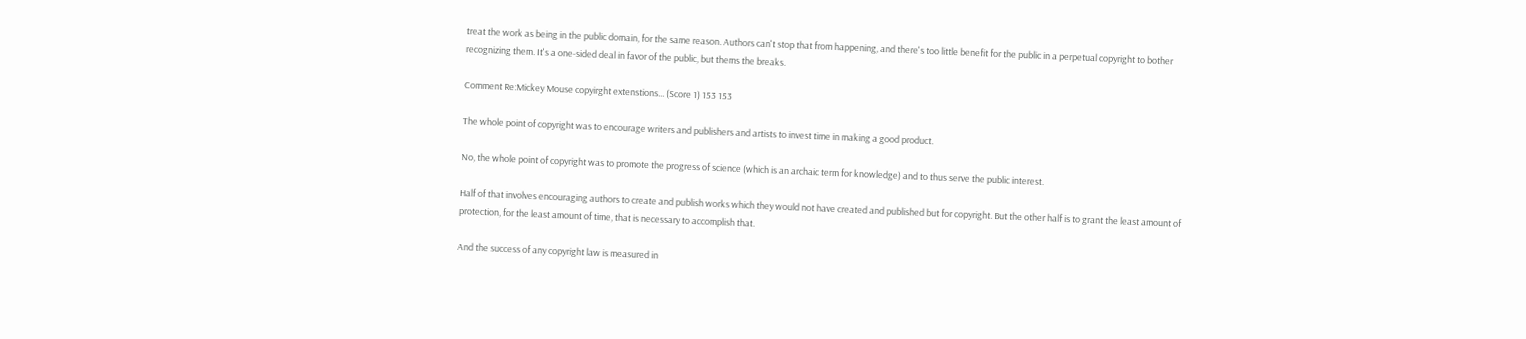treat the work as being in the public domain, for the same reason. Authors can't stop that from happening, and there's too little benefit for the public in a perpetual copyright to bother recognizing them. It's a one-sided deal in favor of the public, but thems the breaks.

Comment Re:Mickey Mouse copyirght extenstions... (Score 1) 153 153

The whole point of copyright was to encourage writers and publishers and artists to invest time in making a good product.

No, the whole point of copyright was to promote the progress of science (which is an archaic term for knowledge) and to thus serve the public interest.

Half of that involves encouraging authors to create and publish works which they would not have created and published but for copyright. But the other half is to grant the least amount of protection, for the least amount of time, that is necessary to accomplish that.

And the success of any copyright law is measured in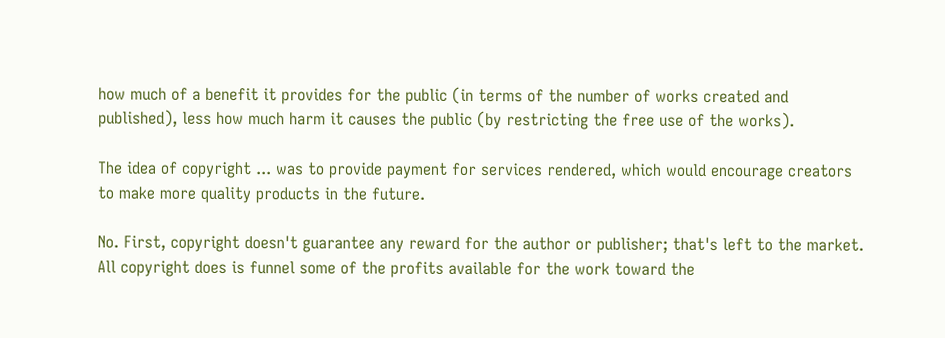how much of a benefit it provides for the public (in terms of the number of works created and published), less how much harm it causes the public (by restricting the free use of the works).

The idea of copyright ... was to provide payment for services rendered, which would encourage creators to make more quality products in the future.

No. First, copyright doesn't guarantee any reward for the author or publisher; that's left to the market. All copyright does is funnel some of the profits available for the work toward the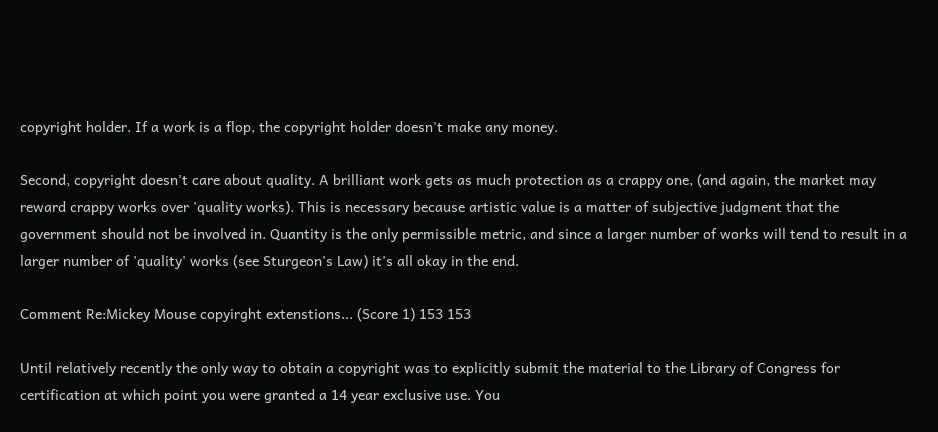copyright holder. If a work is a flop, the copyright holder doesn't make any money.

Second, copyright doesn't care about quality. A brilliant work gets as much protection as a crappy one, (and again, the market may reward crappy works over 'quality works). This is necessary because artistic value is a matter of subjective judgment that the government should not be involved in. Quantity is the only permissible metric, and since a larger number of works will tend to result in a larger number of 'quality' works (see Sturgeon's Law) it's all okay in the end.

Comment Re:Mickey Mouse copyirght extenstions... (Score 1) 153 153

Until relatively recently the only way to obtain a copyright was to explicitly submit the material to the Library of Congress for certification at which point you were granted a 14 year exclusive use. You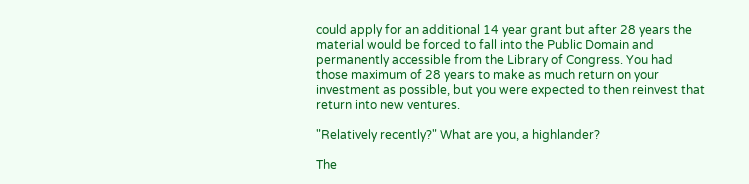could apply for an additional 14 year grant but after 28 years the material would be forced to fall into the Public Domain and permanently accessible from the Library of Congress. You had those maximum of 28 years to make as much return on your investment as possible, but you were expected to then reinvest that return into new ventures.

"Relatively recently?" What are you, a highlander?

The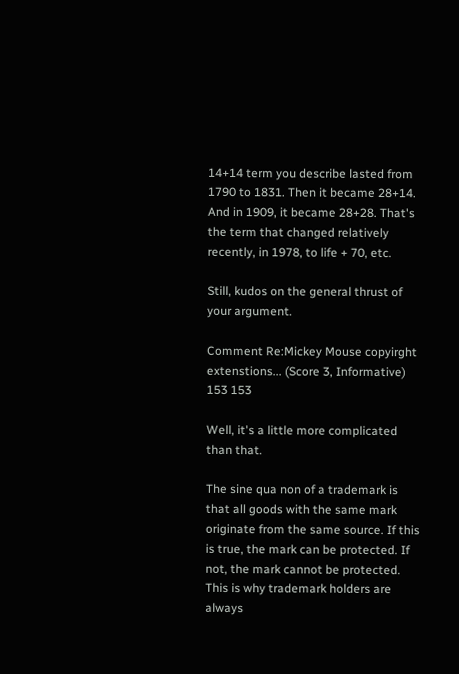14+14 term you describe lasted from 1790 to 1831. Then it became 28+14. And in 1909, it became 28+28. That's the term that changed relatively recently, in 1978, to life + 70, etc.

Still, kudos on the general thrust of your argument.

Comment Re:Mickey Mouse copyirght extenstions... (Score 3, Informative) 153 153

Well, it's a little more complicated than that.

The sine qua non of a trademark is that all goods with the same mark originate from the same source. If this is true, the mark can be protected. If not, the mark cannot be protected. This is why trademark holders are always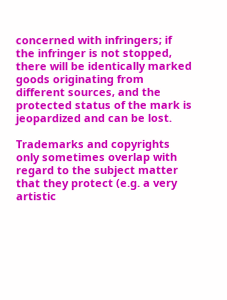concerned with infringers; if the infringer is not stopped, there will be identically marked goods originating from different sources, and the protected status of the mark is jeopardized and can be lost.

Trademarks and copyrights only sometimes overlap with regard to the subject matter that they protect (e.g. a very artistic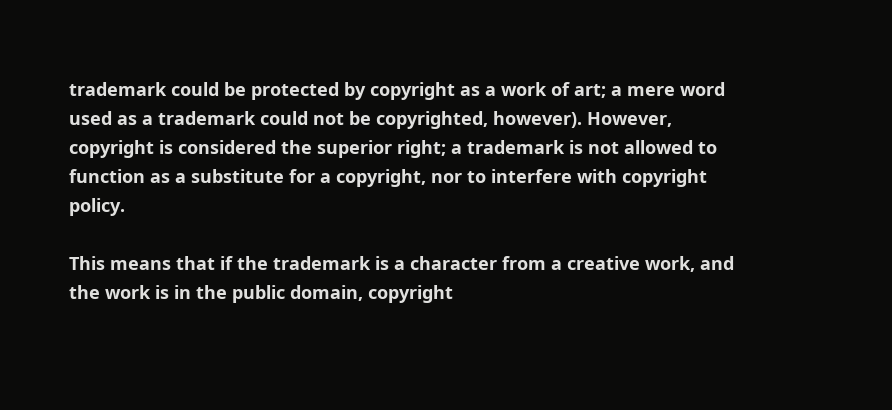trademark could be protected by copyright as a work of art; a mere word used as a trademark could not be copyrighted, however). However, copyright is considered the superior right; a trademark is not allowed to function as a substitute for a copyright, nor to interfere with copyright policy.

This means that if the trademark is a character from a creative work, and the work is in the public domain, copyright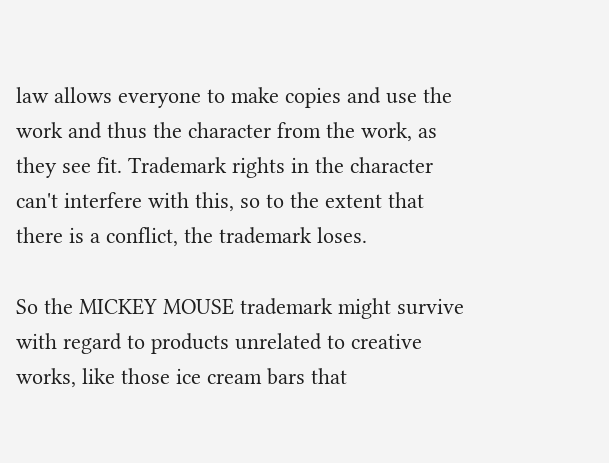law allows everyone to make copies and use the work and thus the character from the work, as they see fit. Trademark rights in the character can't interfere with this, so to the extent that there is a conflict, the trademark loses.

So the MICKEY MOUSE trademark might survive with regard to products unrelated to creative works, like those ice cream bars that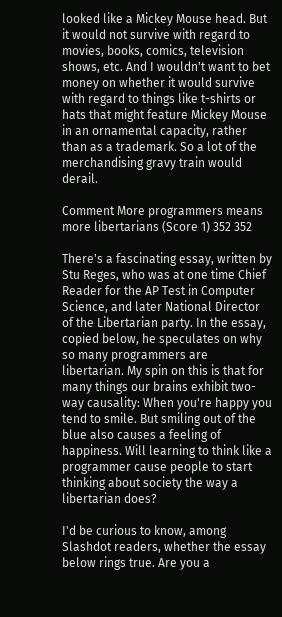looked like a Mickey Mouse head. But it would not survive with regard to movies, books, comics, television shows, etc. And I wouldn't want to bet money on whether it would survive with regard to things like t-shirts or hats that might feature Mickey Mouse in an ornamental capacity, rather than as a trademark. So a lot of the merchandising gravy train would derail.

Comment More programmers means more libertarians (Score 1) 352 352

There's a fascinating essay, written by Stu Reges, who was at one time Chief Reader for the AP Test in Computer Science, and later National Director of the Libertarian party. In the essay, copied below, he speculates on why so many programmers are libertarian. My spin on this is that for many things our brains exhibit two-way causality: When you're happy you tend to smile. But smiling out of the blue also causes a feeling of happiness. Will learning to think like a programmer cause people to start thinking about society the way a libertarian does?

I'd be curious to know, among Slashdot readers, whether the essay below rings true. Are you a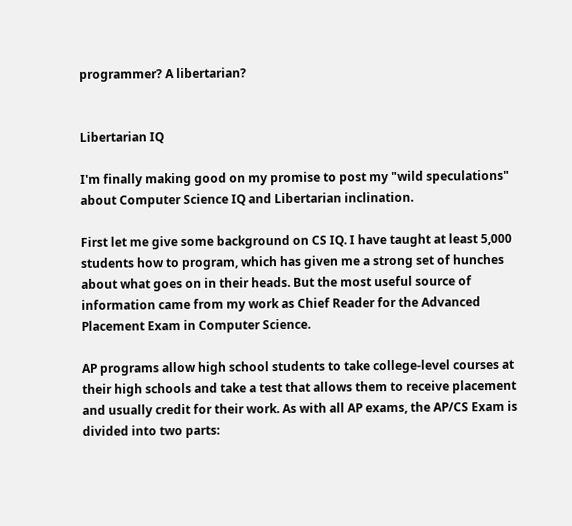programmer? A libertarian?


Libertarian IQ

I'm finally making good on my promise to post my "wild speculations" about Computer Science IQ and Libertarian inclination.

First let me give some background on CS IQ. I have taught at least 5,000 students how to program, which has given me a strong set of hunches about what goes on in their heads. But the most useful source of information came from my work as Chief Reader for the Advanced Placement Exam in Computer Science.

AP programs allow high school students to take college-level courses at their high schools and take a test that allows them to receive placement and usually credit for their work. As with all AP exams, the AP/CS Exam is divided into two parts: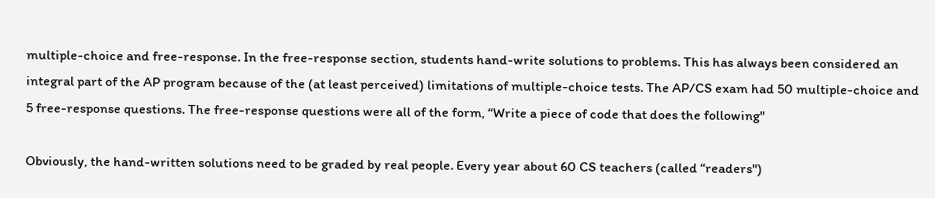multiple-choice and free-response. In the free-response section, students hand-write solutions to problems. This has always been considered an integral part of the AP program because of the (at least perceived) limitations of multiple-choice tests. The AP/CS exam had 50 multiple-choice and 5 free-response questions. The free-response questions were all of the form, “Write a piece of code that does the following"

Obviously, the hand-written solutions need to be graded by real people. Every year about 60 CS teachers (called “readers")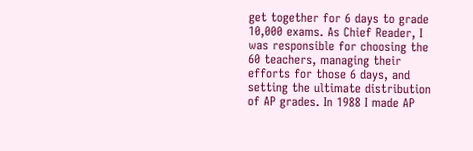get together for 6 days to grade 10,000 exams. As Chief Reader, I was responsible for choosing the 60 teachers, managing their efforts for those 6 days, and setting the ultimate distribution of AP grades. In 1988 I made AP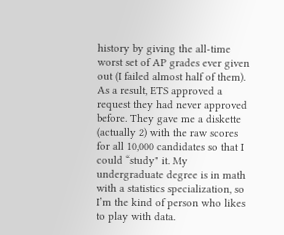history by giving the all-time worst set of AP grades ever given out (I failed almost half of them). As a result, ETS approved a request they had never approved before. They gave me a diskette (actually 2) with the raw scores for all 10,000 candidates so that I could “study" it. My undergraduate degree is in math with a statistics specialization, so I’m the kind of person who likes to play with data.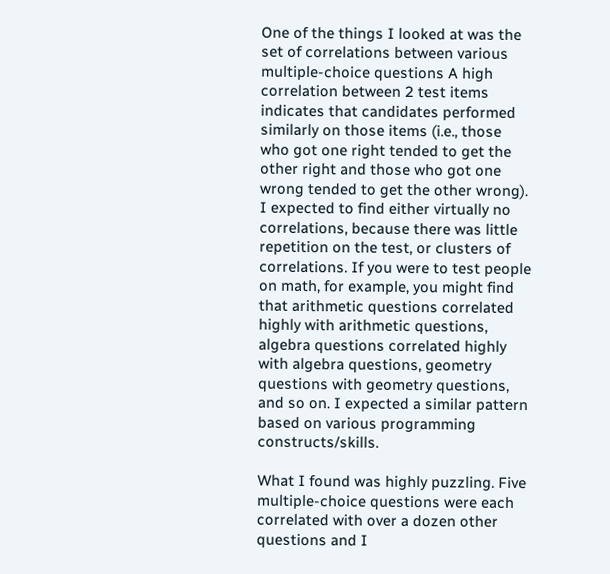One of the things I looked at was the set of correlations between various multiple-choice questions A high correlation between 2 test items indicates that candidates performed similarly on those items (i.e., those who got one right tended to get the other right and those who got one wrong tended to get the other wrong). I expected to find either virtually no correlations, because there was little repetition on the test, or clusters of correlations. If you were to test people on math, for example, you might find that arithmetic questions correlated highly with arithmetic questions, algebra questions correlated highly with algebra questions, geometry questions with geometry questions, and so on. I expected a similar pattern based on various programming constructs/skills.

What I found was highly puzzling. Five multiple-choice questions were each correlated with over a dozen other questions and I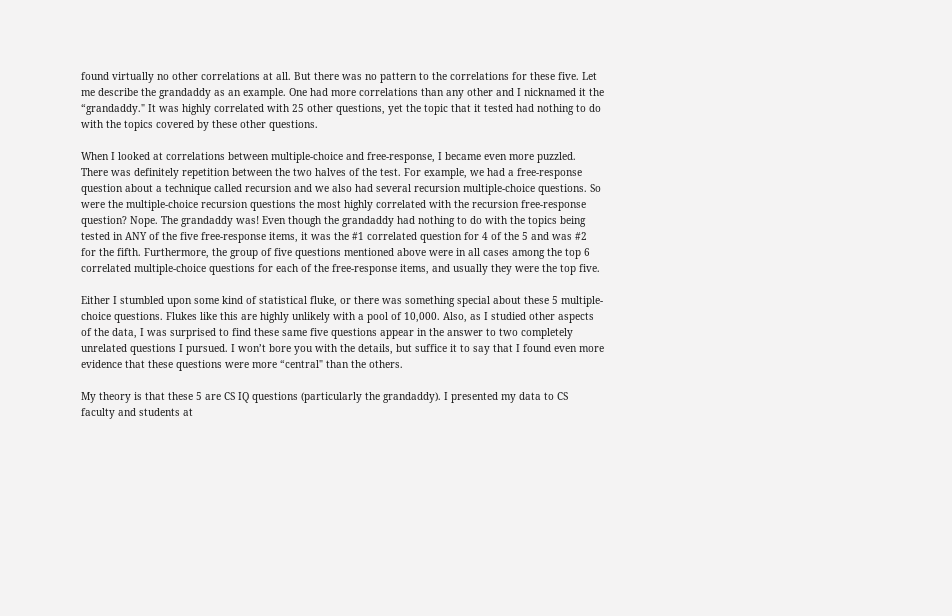found virtually no other correlations at all. But there was no pattern to the correlations for these five. Let me describe the grandaddy as an example. One had more correlations than any other and I nicknamed it the “grandaddy." It was highly correlated with 25 other questions, yet the topic that it tested had nothing to do with the topics covered by these other questions.

When I looked at correlations between multiple-choice and free-response, I became even more puzzled. There was definitely repetition between the two halves of the test. For example, we had a free-response question about a technique called recursion and we also had several recursion multiple-choice questions. So were the multiple-choice recursion questions the most highly correlated with the recursion free-response question? Nope. The grandaddy was! Even though the grandaddy had nothing to do with the topics being tested in ANY of the five free-response items, it was the #1 correlated question for 4 of the 5 and was #2 for the fifth. Furthermore, the group of five questions mentioned above were in all cases among the top 6 correlated multiple-choice questions for each of the free-response items, and usually they were the top five.

Either I stumbled upon some kind of statistical fluke, or there was something special about these 5 multiple-choice questions. Flukes like this are highly unlikely with a pool of 10,000. Also, as I studied other aspects of the data, I was surprised to find these same five questions appear in the answer to two completely unrelated questions I pursued. I won’t bore you with the details, but suffice it to say that I found even more evidence that these questions were more “central" than the others.

My theory is that these 5 are CS IQ questions (particularly the grandaddy). I presented my data to CS faculty and students at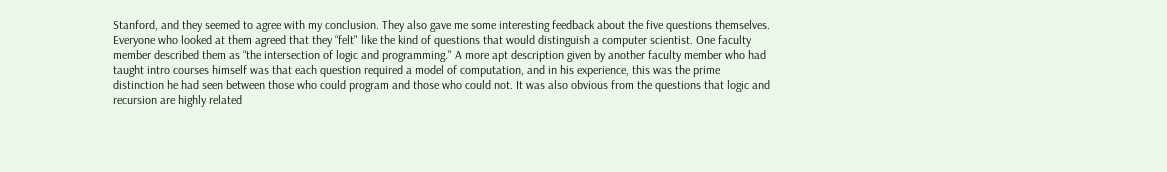Stanford, and they seemed to agree with my conclusion. They also gave me some interesting feedback about the five questions themselves. Everyone who looked at them agreed that they “felt" like the kind of questions that would distinguish a computer scientist. One faculty member described them as “the intersection of logic and programming." A more apt description given by another faculty member who had taught intro courses himself was that each question required a model of computation, and in his experience, this was the prime distinction he had seen between those who could program and those who could not. It was also obvious from the questions that logic and recursion are highly related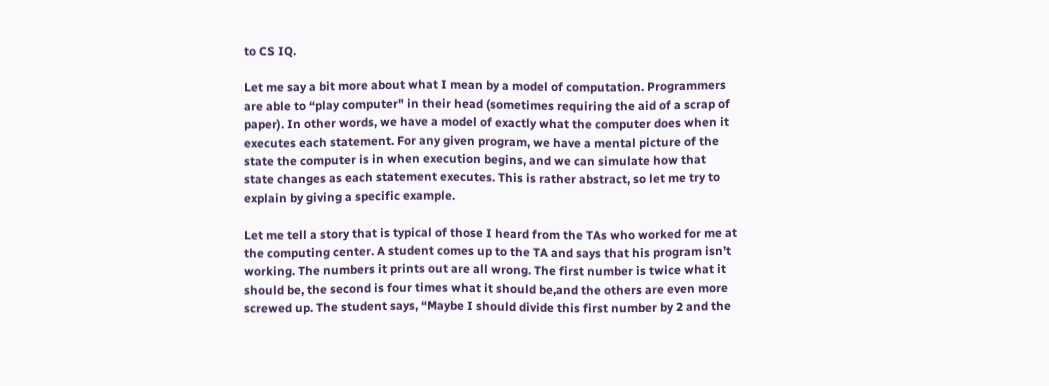to CS IQ.

Let me say a bit more about what I mean by a model of computation. Programmers are able to “play computer" in their head (sometimes requiring the aid of a scrap of paper). In other words, we have a model of exactly what the computer does when it executes each statement. For any given program, we have a mental picture of the state the computer is in when execution begins, and we can simulate how that state changes as each statement executes. This is rather abstract, so let me try to explain by giving a specific example.

Let me tell a story that is typical of those I heard from the TAs who worked for me at the computing center. A student comes up to the TA and says that his program isn’t working. The numbers it prints out are all wrong. The first number is twice what it should be, the second is four times what it should be,and the others are even more screwed up. The student says, “Maybe I should divide this first number by 2 and the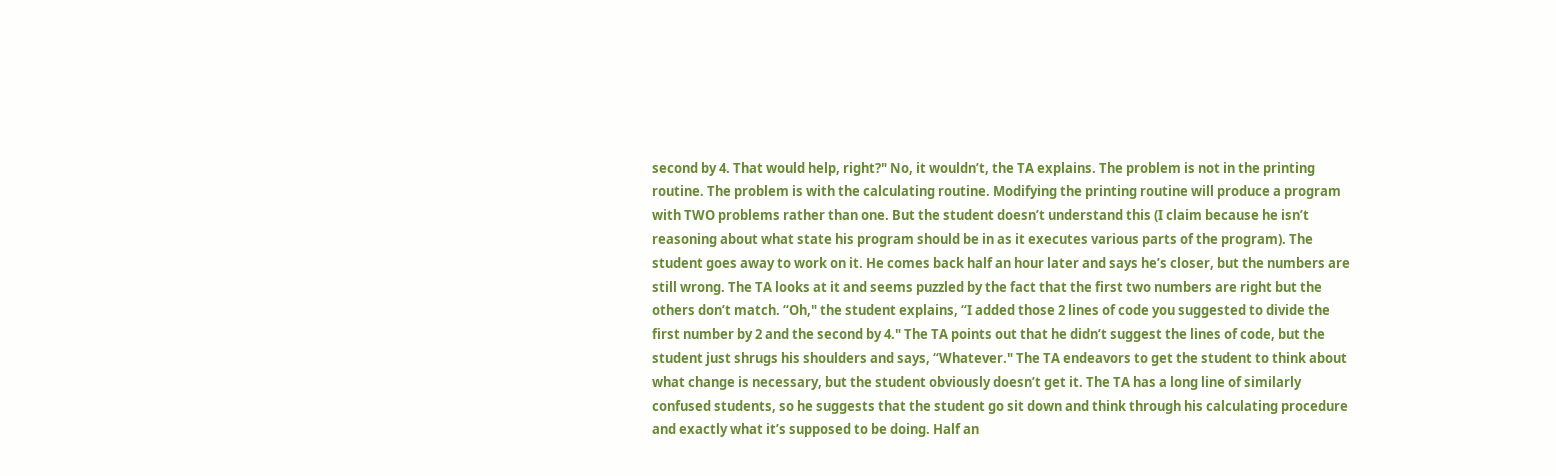second by 4. That would help, right?" No, it wouldn’t, the TA explains. The problem is not in the printing routine. The problem is with the calculating routine. Modifying the printing routine will produce a program with TWO problems rather than one. But the student doesn’t understand this (I claim because he isn’t reasoning about what state his program should be in as it executes various parts of the program). The student goes away to work on it. He comes back half an hour later and says he’s closer, but the numbers are still wrong. The TA looks at it and seems puzzled by the fact that the first two numbers are right but the others don’t match. “Oh," the student explains, “I added those 2 lines of code you suggested to divide the first number by 2 and the second by 4." The TA points out that he didn’t suggest the lines of code, but the student just shrugs his shoulders and says, “Whatever." The TA endeavors to get the student to think about what change is necessary, but the student obviously doesn’t get it. The TA has a long line of similarly confused students, so he suggests that the student go sit down and think through his calculating procedure and exactly what it’s supposed to be doing. Half an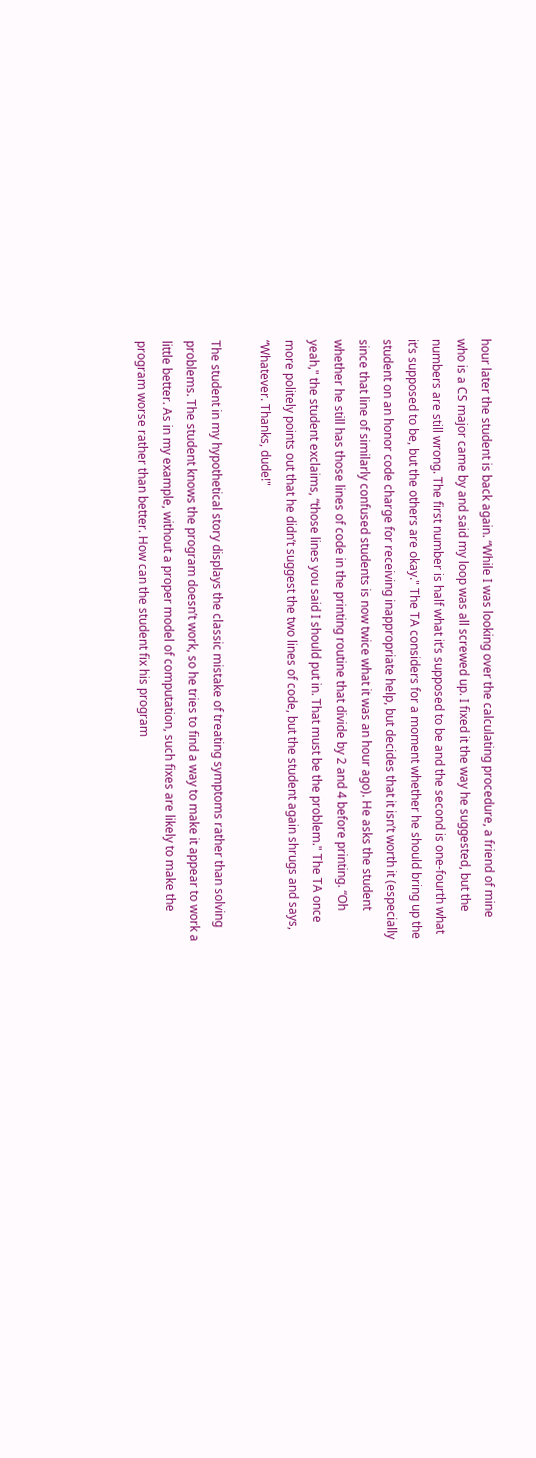hour later the student is back again. “While I was looking over the calculating procedure, a friend of mine who is a CS major came by and said my loop was all screwed up. I fixed it the way he suggested, but the numbers are still wrong. The first number is half what it’s supposed to be and the second is one-fourth what it’s supposed to be, but the others are okay." The TA considers for a moment whether he should bring up the student on an honor code charge for receiving inappropriate help, but decides that it isn’t worth it (especially since that line of similarly confused students is now twice what it was an hour ago). He asks the student whether he still has those lines of code in the printing routine that divide by 2 and 4 before printing. “Oh yeah," the student exclaims, “those lines you said I should put in. That must be the problem." The TA once more politely points out that he didn’t suggest the two lines of code, but the student again shrugs and says, “Whatever. Thanks, dude!"

The student in my hypothetical story displays the classic mistake of treating symptoms rather than solving problems. The student knows the program doesn’t work, so he tries to find a way to make it appear to work a little better. As in my example, without a proper model of computation, such fixes are likely to make the program worse rather than better. How can the student fix his program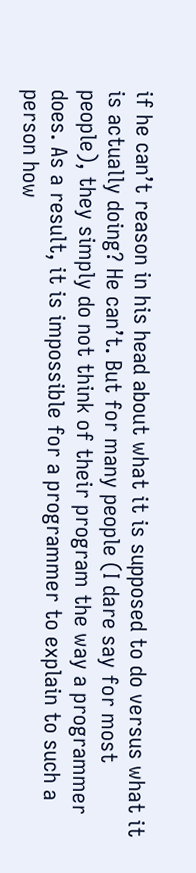if he can’t reason in his head about what it is supposed to do versus what it is actually doing? He can’t. But for many people (I dare say for most people), they simply do not think of their program the way a programmer does. As a result, it is impossible for a programmer to explain to such a person how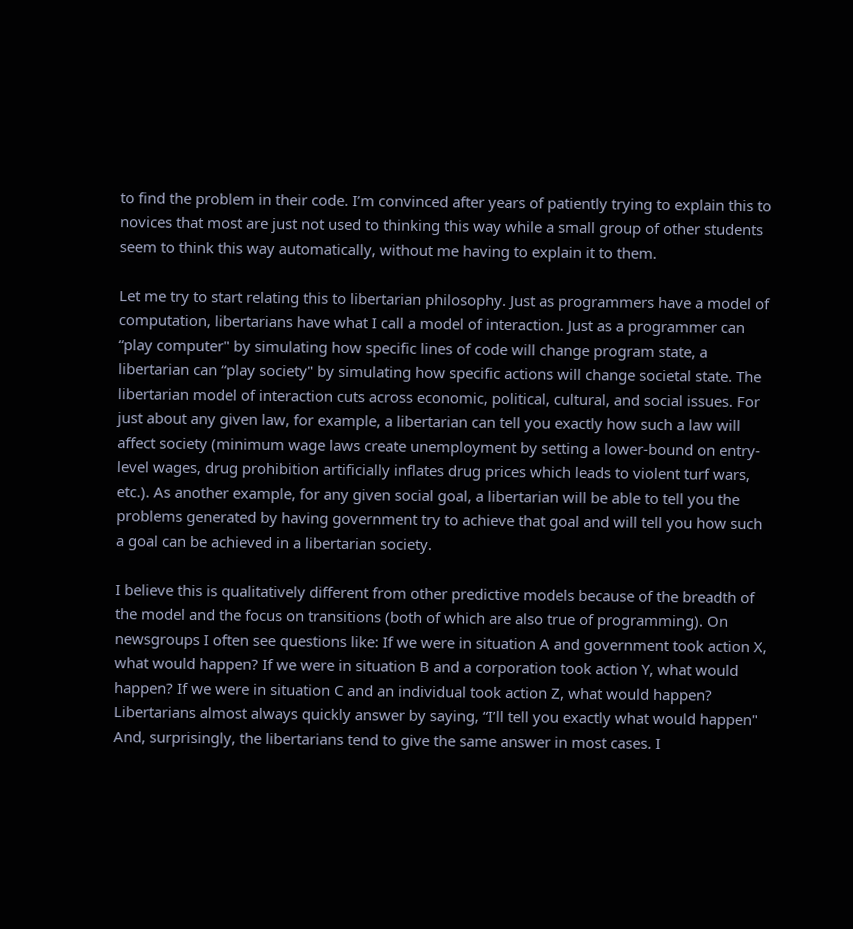to find the problem in their code. I’m convinced after years of patiently trying to explain this to novices that most are just not used to thinking this way while a small group of other students seem to think this way automatically, without me having to explain it to them.

Let me try to start relating this to libertarian philosophy. Just as programmers have a model of computation, libertarians have what I call a model of interaction. Just as a programmer can “play computer" by simulating how specific lines of code will change program state, a libertarian can “play society" by simulating how specific actions will change societal state. The libertarian model of interaction cuts across economic, political, cultural, and social issues. For just about any given law, for example, a libertarian can tell you exactly how such a law will affect society (minimum wage laws create unemployment by setting a lower-bound on entry-level wages, drug prohibition artificially inflates drug prices which leads to violent turf wars, etc.). As another example, for any given social goal, a libertarian will be able to tell you the problems generated by having government try to achieve that goal and will tell you how such a goal can be achieved in a libertarian society.

I believe this is qualitatively different from other predictive models because of the breadth of the model and the focus on transitions (both of which are also true of programming). On newsgroups I often see questions like: If we were in situation A and government took action X, what would happen? If we were in situation B and a corporation took action Y, what would happen? If we were in situation C and an individual took action Z, what would happen? Libertarians almost always quickly answer by saying, “I’ll tell you exactly what would happen" And, surprisingly, the libertarians tend to give the same answer in most cases. I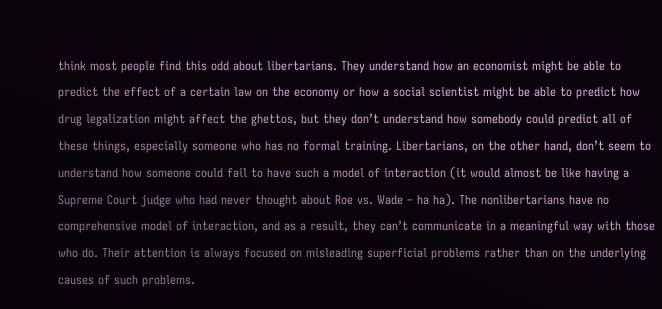think most people find this odd about libertarians. They understand how an economist might be able to predict the effect of a certain law on the economy or how a social scientist might be able to predict how drug legalization might affect the ghettos, but they don’t understand how somebody could predict all of these things, especially someone who has no formal training. Libertarians, on the other hand, don’t seem to understand how someone could fail to have such a model of interaction (it would almost be like having a Supreme Court judge who had never thought about Roe vs. Wade – ha ha). The nonlibertarians have no comprehensive model of interaction, and as a result, they can’t communicate in a meaningful way with those who do. Their attention is always focused on misleading superficial problems rather than on the underlying causes of such problems.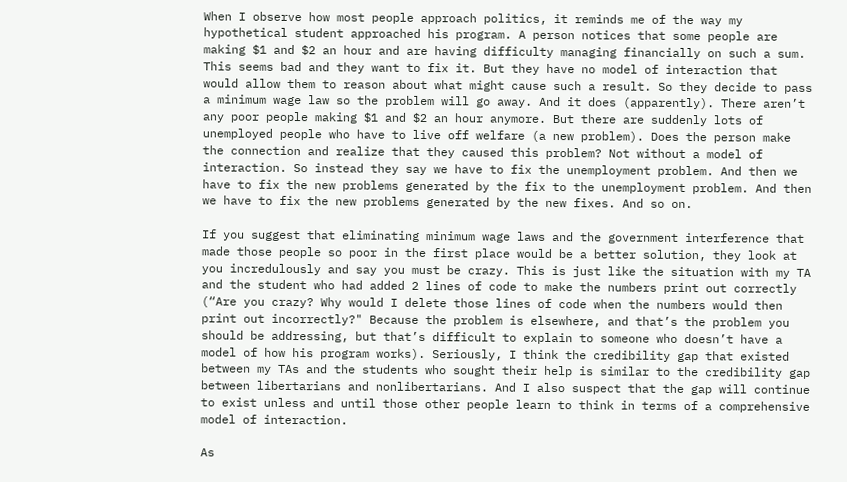When I observe how most people approach politics, it reminds me of the way my hypothetical student approached his program. A person notices that some people are making $1 and $2 an hour and are having difficulty managing financially on such a sum. This seems bad and they want to fix it. But they have no model of interaction that would allow them to reason about what might cause such a result. So they decide to pass a minimum wage law so the problem will go away. And it does (apparently). There aren’t any poor people making $1 and $2 an hour anymore. But there are suddenly lots of unemployed people who have to live off welfare (a new problem). Does the person make the connection and realize that they caused this problem? Not without a model of interaction. So instead they say we have to fix the unemployment problem. And then we have to fix the new problems generated by the fix to the unemployment problem. And then we have to fix the new problems generated by the new fixes. And so on.

If you suggest that eliminating minimum wage laws and the government interference that made those people so poor in the first place would be a better solution, they look at you incredulously and say you must be crazy. This is just like the situation with my TA and the student who had added 2 lines of code to make the numbers print out correctly (“Are you crazy? Why would I delete those lines of code when the numbers would then print out incorrectly?" Because the problem is elsewhere, and that’s the problem you should be addressing, but that’s difficult to explain to someone who doesn’t have a model of how his program works). Seriously, I think the credibility gap that existed between my TAs and the students who sought their help is similar to the credibility gap between libertarians and nonlibertarians. And I also suspect that the gap will continue to exist unless and until those other people learn to think in terms of a comprehensive model of interaction.

As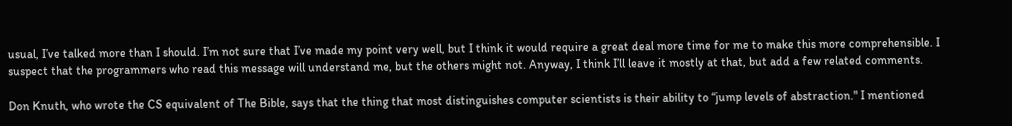usual, I’ve talked more than I should. I’m not sure that I’ve made my point very well, but I think it would require a great deal more time for me to make this more comprehensible. I suspect that the programmers who read this message will understand me, but the others might not. Anyway, I think I’ll leave it mostly at that, but add a few related comments.

Don Knuth, who wrote the CS equivalent of The Bible, says that the thing that most distinguishes computer scientists is their ability to “jump levels of abstraction." I mentioned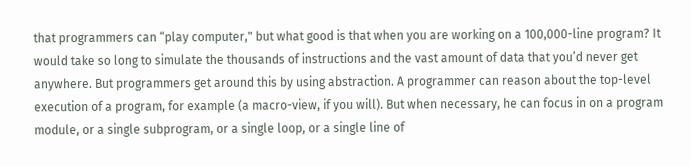that programmers can “play computer," but what good is that when you are working on a 100,000-line program? It would take so long to simulate the thousands of instructions and the vast amount of data that you’d never get anywhere. But programmers get around this by using abstraction. A programmer can reason about the top-level execution of a program, for example (a macro-view, if you will). But when necessary, he can focus in on a program module, or a single subprogram, or a single loop, or a single line of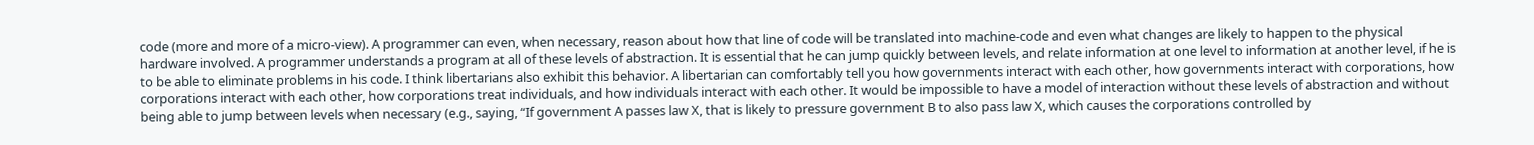code (more and more of a micro-view). A programmer can even, when necessary, reason about how that line of code will be translated into machine-code and even what changes are likely to happen to the physical hardware involved. A programmer understands a program at all of these levels of abstraction. It is essential that he can jump quickly between levels, and relate information at one level to information at another level, if he is to be able to eliminate problems in his code. I think libertarians also exhibit this behavior. A libertarian can comfortably tell you how governments interact with each other, how governments interact with corporations, how corporations interact with each other, how corporations treat individuals, and how individuals interact with each other. It would be impossible to have a model of interaction without these levels of abstraction and without being able to jump between levels when necessary (e.g., saying, “If government A passes law X, that is likely to pressure government B to also pass law X, which causes the corporations controlled by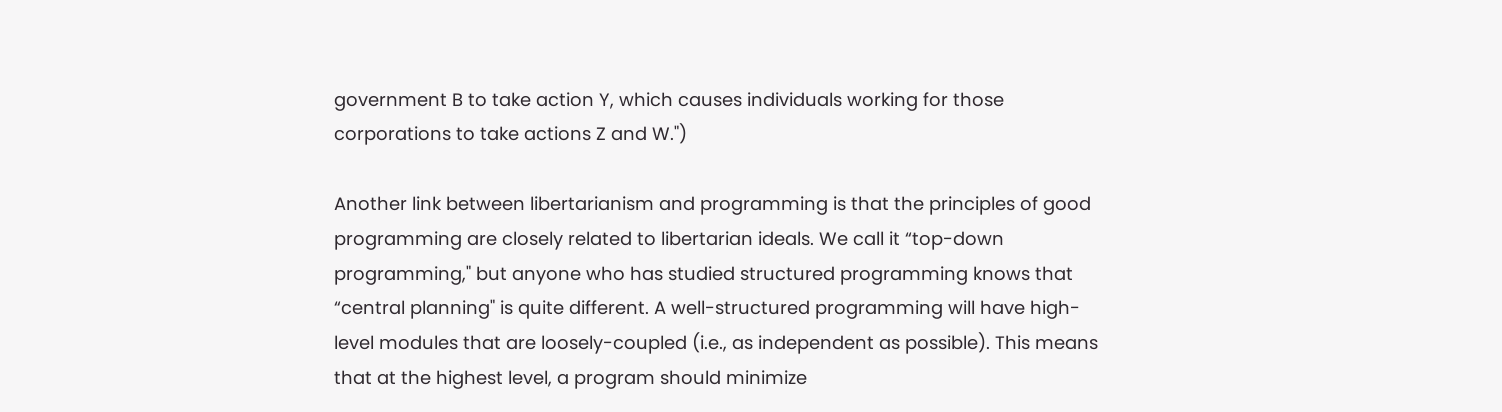government B to take action Y, which causes individuals working for those corporations to take actions Z and W.")

Another link between libertarianism and programming is that the principles of good programming are closely related to libertarian ideals. We call it “top-down programming," but anyone who has studied structured programming knows that “central planning" is quite different. A well-structured programming will have high-level modules that are loosely-coupled (i.e., as independent as possible). This means that at the highest level, a program should minimize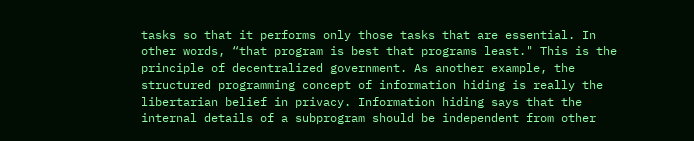tasks so that it performs only those tasks that are essential. In other words, “that program is best that programs least." This is the principle of decentralized government. As another example, the structured programming concept of information hiding is really the libertarian belief in privacy. Information hiding says that the internal details of a subprogram should be independent from other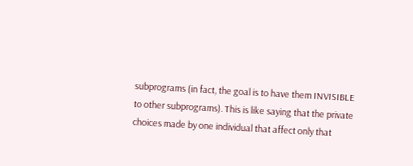subprograms (in fact, the goal is to have them INVISIBLE to other subprograms). This is like saying that the private choices made by one individual that affect only that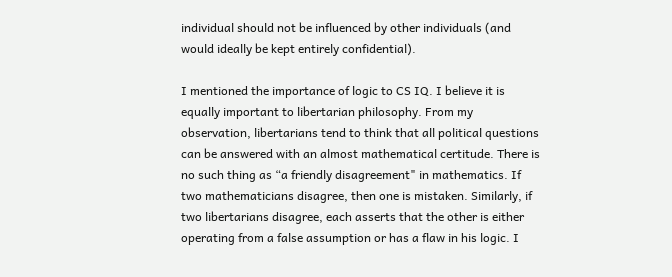individual should not be influenced by other individuals (and would ideally be kept entirely confidential).

I mentioned the importance of logic to CS IQ. I believe it is equally important to libertarian philosophy. From my observation, libertarians tend to think that all political questions can be answered with an almost mathematical certitude. There is no such thing as “a friendly disagreement" in mathematics. If two mathematicians disagree, then one is mistaken. Similarly, if two libertarians disagree, each asserts that the other is either operating from a false assumption or has a flaw in his logic. I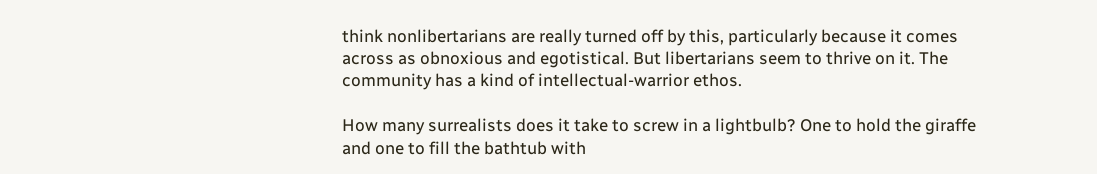think nonlibertarians are really turned off by this, particularly because it comes across as obnoxious and egotistical. But libertarians seem to thrive on it. The community has a kind of intellectual-warrior ethos.

How many surrealists does it take to screw in a lightbulb? One to hold the giraffe and one to fill the bathtub with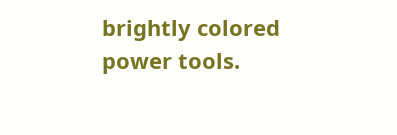brightly colored power tools.